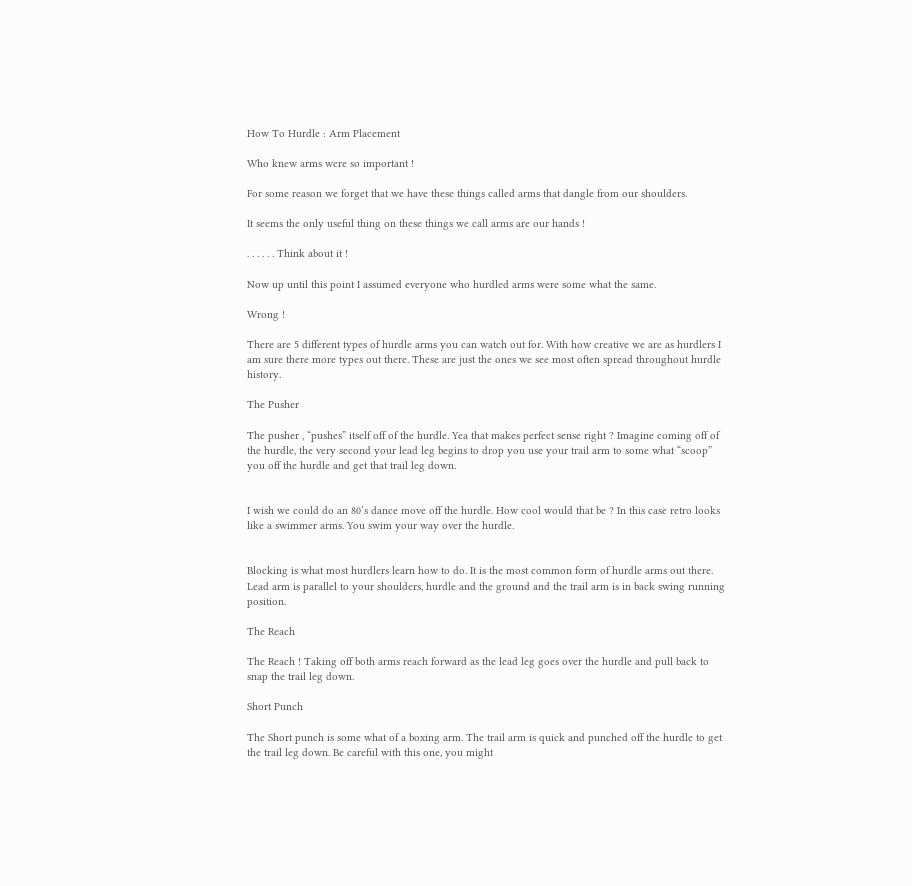How To Hurdle : Arm Placement

Who knew arms were so important !

For some reason we forget that we have these things called arms that dangle from our shoulders.

It seems the only useful thing on these things we call arms are our hands !

. . . . . . Think about it !

Now up until this point I assumed everyone who hurdled arms were some what the same.

Wrong !

There are 5 different types of hurdle arms you can watch out for. With how creative we are as hurdlers I am sure there more types out there. These are just the ones we see most often spread throughout hurdle history.

The Pusher

The pusher , “pushes” itself off of the hurdle. Yea that makes perfect sense right ? Imagine coming off of the hurdle, the very second your lead leg begins to drop you use your trail arm to some what “scoop” you off the hurdle and get that trail leg down.


I wish we could do an 80’s dance move off the hurdle. How cool would that be ? In this case retro looks like a swimmer arms. You swim your way over the hurdle.


Blocking is what most hurdlers learn how to do. It is the most common form of hurdle arms out there. Lead arm is parallel to your shoulders, hurdle and the ground and the trail arm is in back swing running position.

The Reach

The Reach ! Taking off both arms reach forward as the lead leg goes over the hurdle and pull back to snap the trail leg down.

Short Punch

The Short punch is some what of a boxing arm. The trail arm is quick and punched off the hurdle to get the trail leg down. Be careful with this one, you might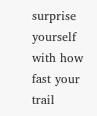surprise yourself with how fast your trail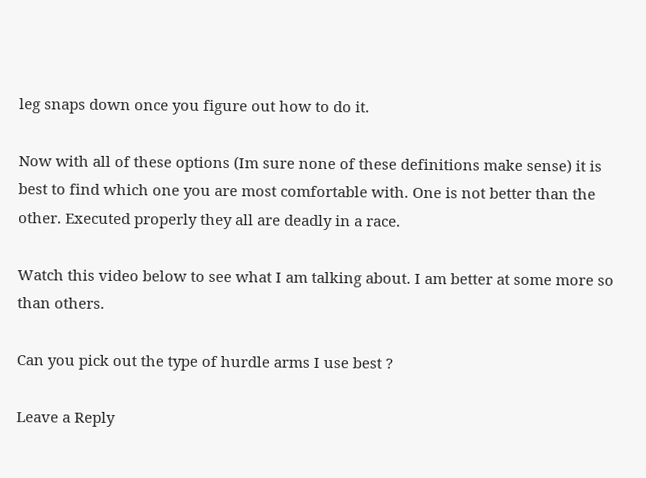leg snaps down once you figure out how to do it.

Now with all of these options (Im sure none of these definitions make sense) it is best to find which one you are most comfortable with. One is not better than the other. Executed properly they all are deadly in a race.

Watch this video below to see what I am talking about. I am better at some more so than others.

Can you pick out the type of hurdle arms I use best ?

Leave a Reply